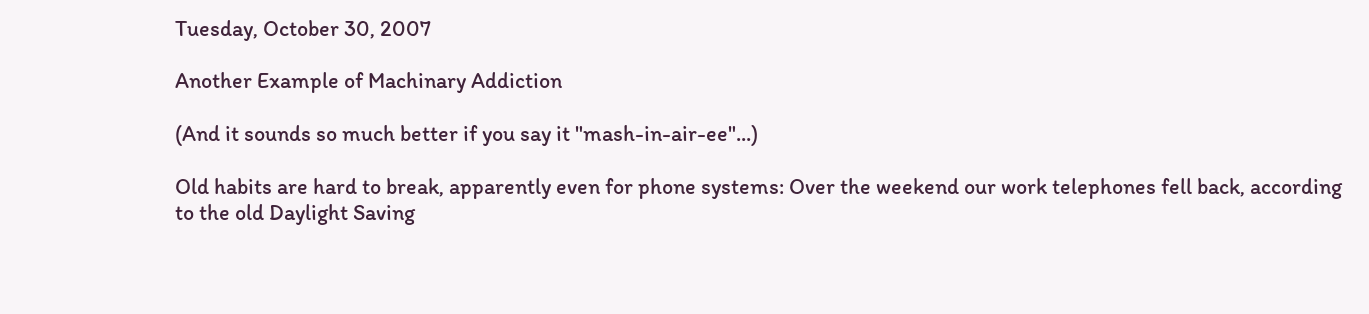Tuesday, October 30, 2007

Another Example of Machinary Addiction

(And it sounds so much better if you say it "mash-in-air-ee"...)

Old habits are hard to break, apparently even for phone systems: Over the weekend our work telephones fell back, according to the old Daylight Saving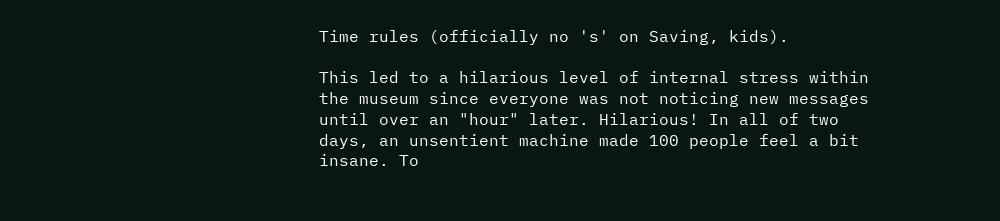Time rules (officially no 's' on Saving, kids).

This led to a hilarious level of internal stress within the museum since everyone was not noticing new messages until over an "hour" later. Hilarious! In all of two days, an unsentient machine made 100 people feel a bit insane. To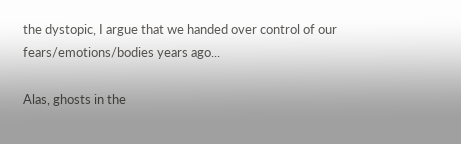the dystopic, I argue that we handed over control of our fears/emotions/bodies years ago...

Alas, ghosts in the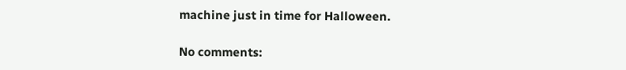machine just in time for Halloween.

No comments: